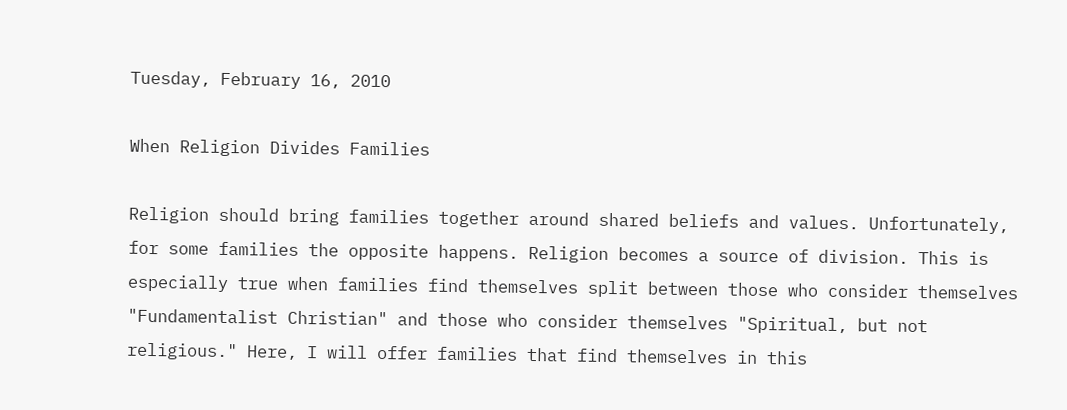Tuesday, February 16, 2010

When Religion Divides Families

Religion should bring families together around shared beliefs and values. Unfortunately, for some families the opposite happens. Religion becomes a source of division. This is especially true when families find themselves split between those who consider themselves "Fundamentalist Christian" and those who consider themselves "Spiritual, but not religious." Here, I will offer families that find themselves in this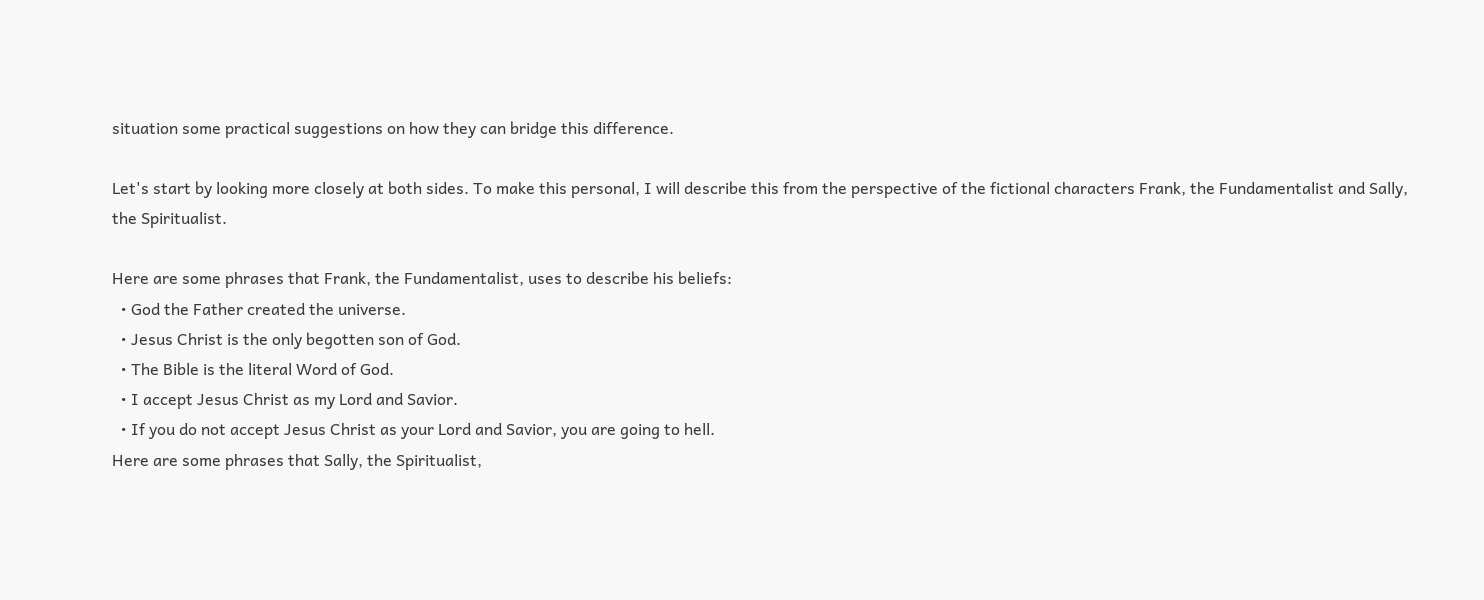situation some practical suggestions on how they can bridge this difference.

Let's start by looking more closely at both sides. To make this personal, I will describe this from the perspective of the fictional characters Frank, the Fundamentalist and Sally, the Spiritualist.

Here are some phrases that Frank, the Fundamentalist, uses to describe his beliefs:
  • God the Father created the universe.
  • Jesus Christ is the only begotten son of God.
  • The Bible is the literal Word of God.
  • I accept Jesus Christ as my Lord and Savior.
  • If you do not accept Jesus Christ as your Lord and Savior, you are going to hell.
Here are some phrases that Sally, the Spiritualist,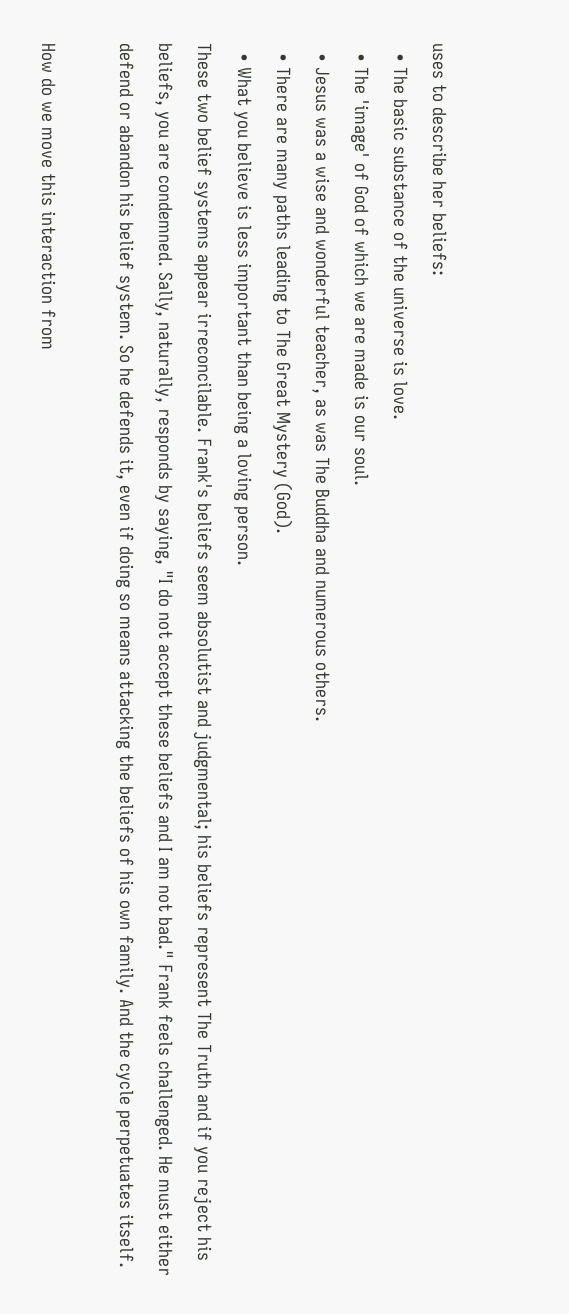uses to describe her beliefs:
  • The basic substance of the universe is love.
  • The 'image' of God of which we are made is our soul.
  • Jesus was a wise and wonderful teacher, as was The Buddha and numerous others.
  • There are many paths leading to The Great Mystery (God).
  • What you believe is less important than being a loving person.
These two belief systems appear irreconcilable. Frank's beliefs seem absolutist and judgmental; his beliefs represent The Truth and if you reject his beliefs, you are condemned. Sally, naturally, responds by saying, "I do not accept these beliefs and I am not bad." Frank feels challenged. He must either defend or abandon his belief system. So he defends it, even if doing so means attacking the beliefs of his own family. And the cycle perpetuates itself.

How do we move this interaction from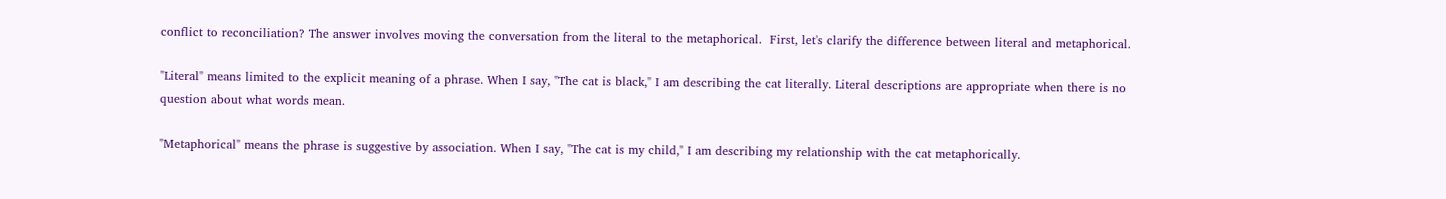conflict to reconciliation? The answer involves moving the conversation from the literal to the metaphorical.  First, let's clarify the difference between literal and metaphorical.

"Literal" means limited to the explicit meaning of a phrase. When I say, "The cat is black," I am describing the cat literally. Literal descriptions are appropriate when there is no question about what words mean.

"Metaphorical" means the phrase is suggestive by association. When I say, "The cat is my child," I am describing my relationship with the cat metaphorically.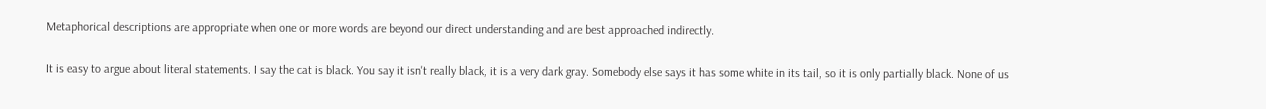Metaphorical descriptions are appropriate when one or more words are beyond our direct understanding and are best approached indirectly.

It is easy to argue about literal statements. I say the cat is black. You say it isn't really black, it is a very dark gray. Somebody else says it has some white in its tail, so it is only partially black. None of us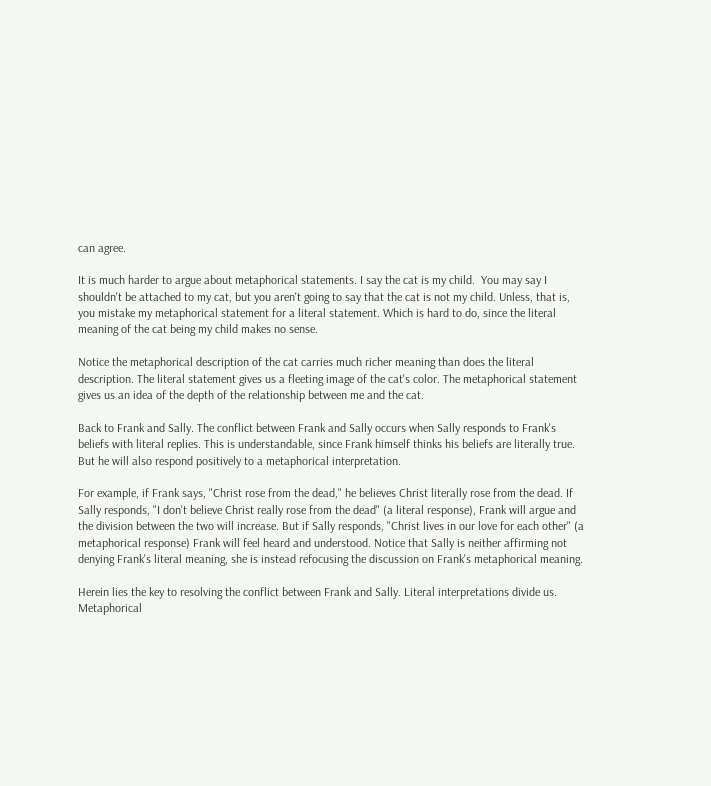can agree.

It is much harder to argue about metaphorical statements. I say the cat is my child.  You may say I shouldn't be attached to my cat, but you aren't going to say that the cat is not my child. Unless, that is, you mistake my metaphorical statement for a literal statement. Which is hard to do, since the literal meaning of the cat being my child makes no sense.

Notice the metaphorical description of the cat carries much richer meaning than does the literal description. The literal statement gives us a fleeting image of the cat's color. The metaphorical statement gives us an idea of the depth of the relationship between me and the cat.

Back to Frank and Sally. The conflict between Frank and Sally occurs when Sally responds to Frank's beliefs with literal replies. This is understandable, since Frank himself thinks his beliefs are literally true. But he will also respond positively to a metaphorical interpretation.

For example, if Frank says, "Christ rose from the dead," he believes Christ literally rose from the dead. If Sally responds, "I don't believe Christ really rose from the dead" (a literal response), Frank will argue and the division between the two will increase. But if Sally responds, "Christ lives in our love for each other" (a metaphorical response) Frank will feel heard and understood. Notice that Sally is neither affirming not denying Frank's literal meaning, she is instead refocusing the discussion on Frank's metaphorical meaning.

Herein lies the key to resolving the conflict between Frank and Sally. Literal interpretations divide us. Metaphorical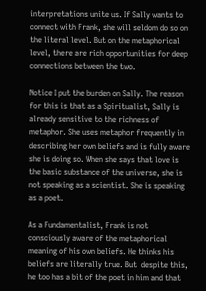interpretations unite us. If Sally wants to connect with Frank, she will seldom do so on the literal level. But on the metaphorical level, there are rich opportunities for deep connections between the two.

Notice I put the burden on Sally. The reason for this is that as a Spiritualist, Sally is already sensitive to the richness of metaphor. She uses metaphor frequently in describing her own beliefs and is fully aware she is doing so. When she says that love is the basic substance of the universe, she is not speaking as a scientist. She is speaking as a poet.

As a Fundamentalist, Frank is not consciously aware of the metaphorical meaning of his own beliefs. He thinks his beliefs are literally true. But  despite this, he too has a bit of the poet in him and that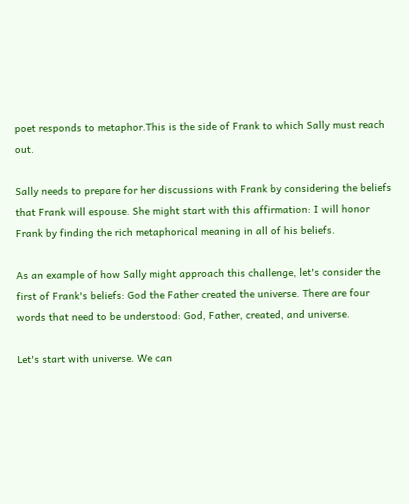poet responds to metaphor.This is the side of Frank to which Sally must reach out.

Sally needs to prepare for her discussions with Frank by considering the beliefs that Frank will espouse. She might start with this affirmation: I will honor Frank by finding the rich metaphorical meaning in all of his beliefs.

As an example of how Sally might approach this challenge, let's consider the first of Frank's beliefs: God the Father created the universe. There are four words that need to be understood: God, Father, created, and universe.

Let's start with universe. We can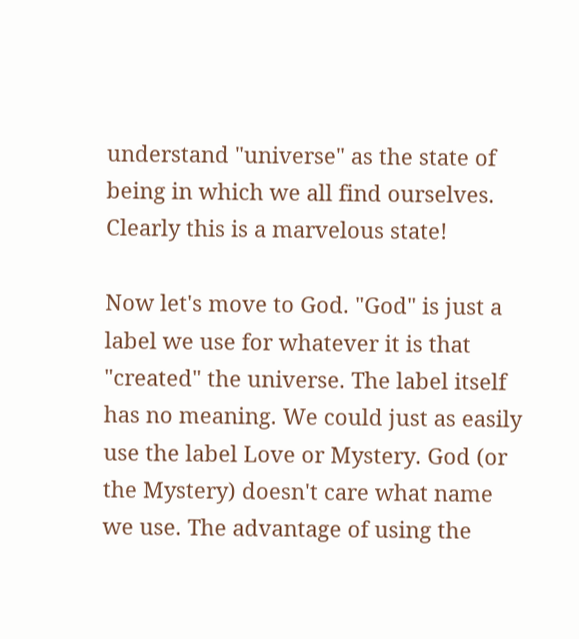understand "universe" as the state of being in which we all find ourselves. Clearly this is a marvelous state!

Now let's move to God. "God" is just a label we use for whatever it is that "created" the universe. The label itself has no meaning. We could just as easily use the label Love or Mystery. God (or the Mystery) doesn't care what name we use. The advantage of using the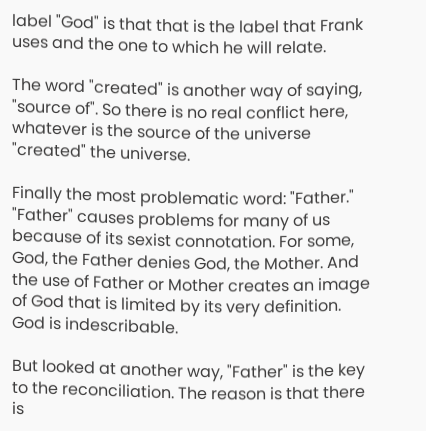label "God" is that that is the label that Frank uses and the one to which he will relate.

The word "created" is another way of saying, "source of". So there is no real conflict here, whatever is the source of the universe "created" the universe.

Finally the most problematic word: "Father." "Father" causes problems for many of us because of its sexist connotation. For some, God, the Father denies God, the Mother. And the use of Father or Mother creates an image of God that is limited by its very definition.  God is indescribable.

But looked at another way, "Father" is the key to the reconciliation. The reason is that there is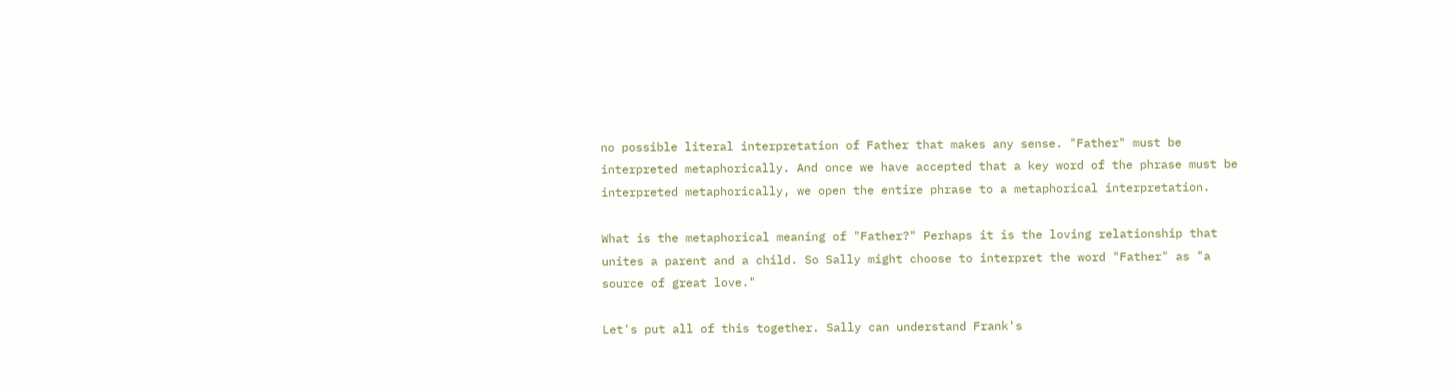no possible literal interpretation of Father that makes any sense. "Father" must be interpreted metaphorically. And once we have accepted that a key word of the phrase must be interpreted metaphorically, we open the entire phrase to a metaphorical interpretation.

What is the metaphorical meaning of "Father?" Perhaps it is the loving relationship that unites a parent and a child. So Sally might choose to interpret the word "Father" as "a source of great love."

Let's put all of this together. Sally can understand Frank's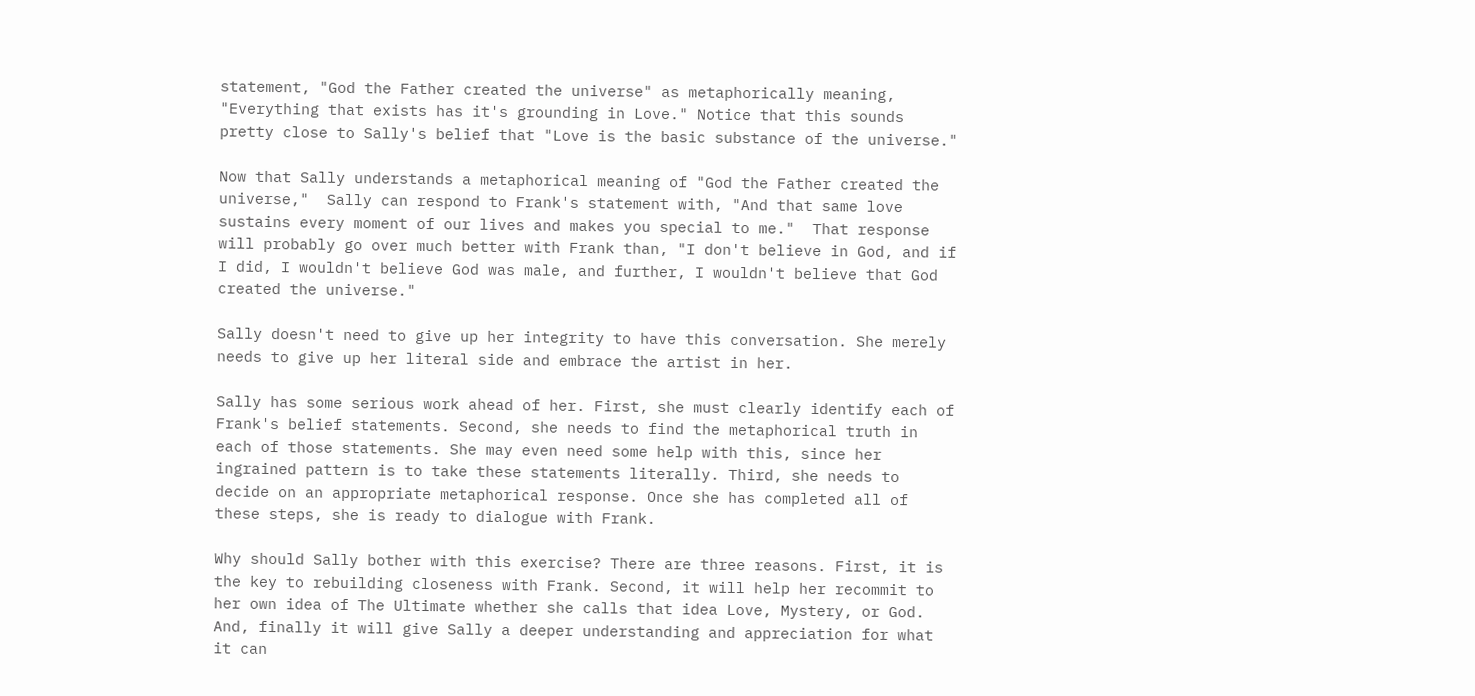statement, "God the Father created the universe" as metaphorically meaning, "Everything that exists has it's grounding in Love." Notice that this sounds pretty close to Sally's belief that "Love is the basic substance of the universe."

Now that Sally understands a metaphorical meaning of "God the Father created the universe,"  Sally can respond to Frank's statement with, "And that same love sustains every moment of our lives and makes you special to me."  That response will probably go over much better with Frank than, "I don't believe in God, and if I did, I wouldn't believe God was male, and further, I wouldn't believe that God created the universe."

Sally doesn't need to give up her integrity to have this conversation. She merely needs to give up her literal side and embrace the artist in her.

Sally has some serious work ahead of her. First, she must clearly identify each of Frank's belief statements. Second, she needs to find the metaphorical truth in each of those statements. She may even need some help with this, since her ingrained pattern is to take these statements literally. Third, she needs to decide on an appropriate metaphorical response. Once she has completed all of these steps, she is ready to dialogue with Frank.

Why should Sally bother with this exercise? There are three reasons. First, it is the key to rebuilding closeness with Frank. Second, it will help her recommit to her own idea of The Ultimate whether she calls that idea Love, Mystery, or God. And, finally it will give Sally a deeper understanding and appreciation for what it can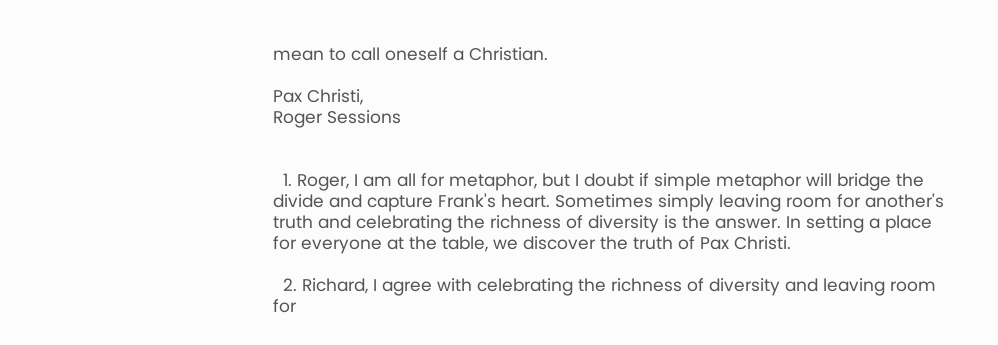mean to call oneself a Christian.

Pax Christi,
Roger Sessions


  1. Roger, I am all for metaphor, but I doubt if simple metaphor will bridge the divide and capture Frank's heart. Sometimes simply leaving room for another's truth and celebrating the richness of diversity is the answer. In setting a place for everyone at the table, we discover the truth of Pax Christi.

  2. Richard, I agree with celebrating the richness of diversity and leaving room for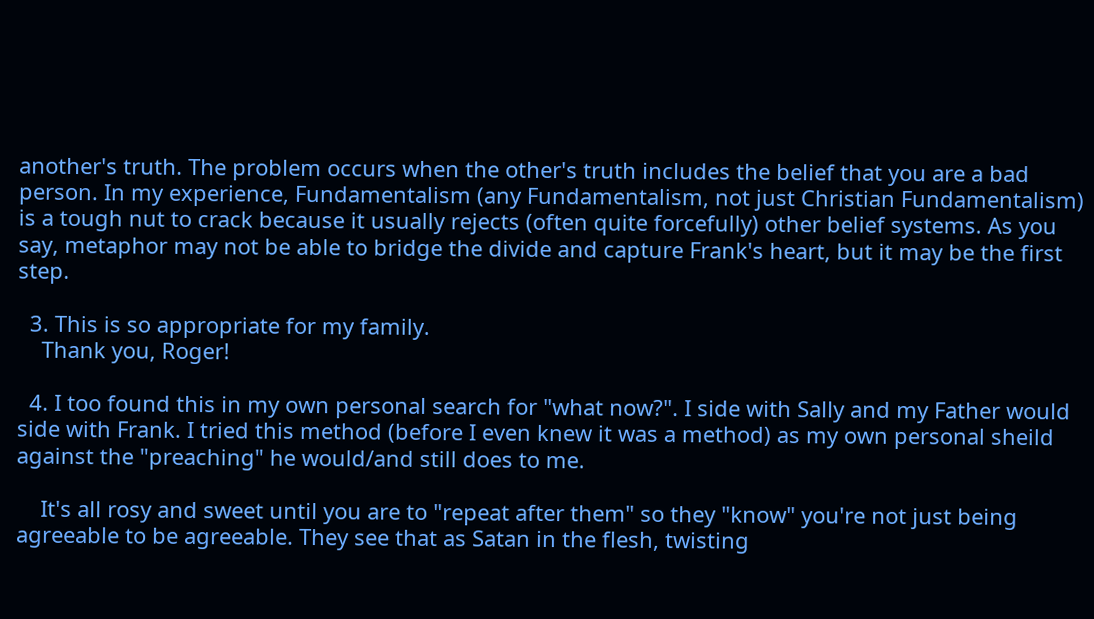another's truth. The problem occurs when the other's truth includes the belief that you are a bad person. In my experience, Fundamentalism (any Fundamentalism, not just Christian Fundamentalism) is a tough nut to crack because it usually rejects (often quite forcefully) other belief systems. As you say, metaphor may not be able to bridge the divide and capture Frank's heart, but it may be the first step.

  3. This is so appropriate for my family.
    Thank you, Roger!

  4. I too found this in my own personal search for "what now?". I side with Sally and my Father would side with Frank. I tried this method (before I even knew it was a method) as my own personal sheild against the "preaching" he would/and still does to me.

    It's all rosy and sweet until you are to "repeat after them" so they "know" you're not just being agreeable to be agreeable. They see that as Satan in the flesh, twisting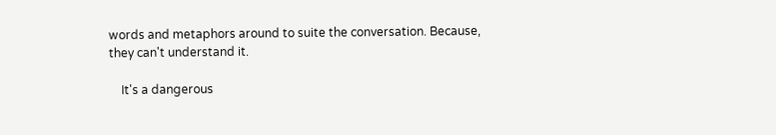words and metaphors around to suite the conversation. Because, they can't understand it.

    It's a dangerous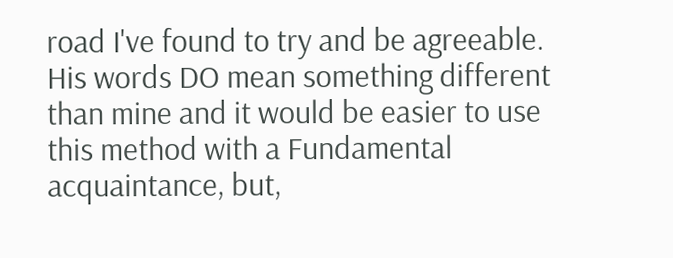road I've found to try and be agreeable. His words DO mean something different than mine and it would be easier to use this method with a Fundamental acquaintance, but,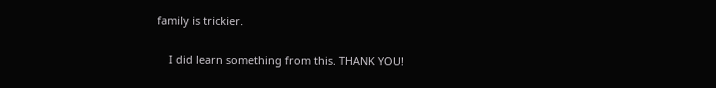family is trickier.

    I did learn something from this. THANK YOU!